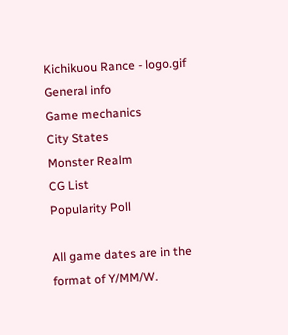Kichikuou Rance - logo.gif
General info
Game mechanics
City States
Monster Realm
CG List
Popularity Poll

All game dates are in the format of Y/MM/W.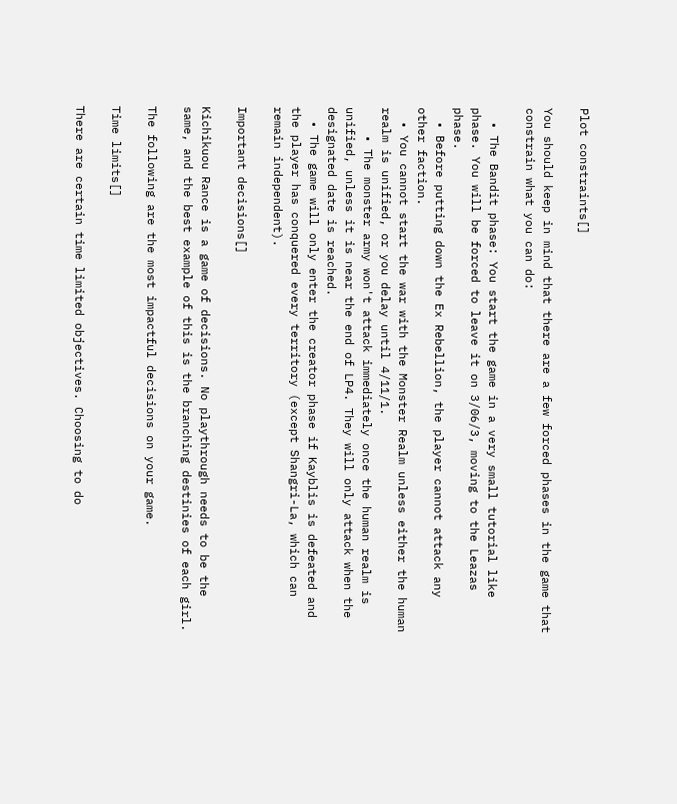Plot constraints[]

You should keep in mind that there are a few forced phases in the game that constrain what you can do:

  • The Bandit phase: You start the game in a very small tutorial like phase. You will be forced to leave it on 3/06/3, moving to the Leazas phase.
  • Before putting down the Ex Rebellion, the player cannot attack any other faction.
  • You cannot start the war with the Monster Realm unless either the human realm is unified, or you delay until 4/11/1.
    • The monster army won't attack immediately once the human realm is unified, unless it is near the end of LP4. They will only attack when the designated date is reached.
  • The game will only enter the creator phase if Kayblis is defeated and the player has conquered every territory (except Shangri-La, which can remain independent).

Important decisions[]

Kichikuou Rance is a game of decisions. No playthrough needs to be the same, and the best example of this is the branching destinies of each girl.

The following are the most impactful decisions on your game.

Time limits[]

There are certain time limited objectives. Choosing to do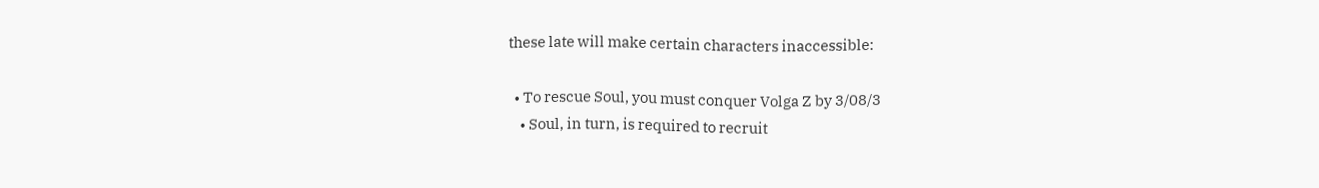these late will make certain characters inaccessible:

  • To rescue Soul, you must conquer Volga Z by 3/08/3
    • Soul, in turn, is required to recruit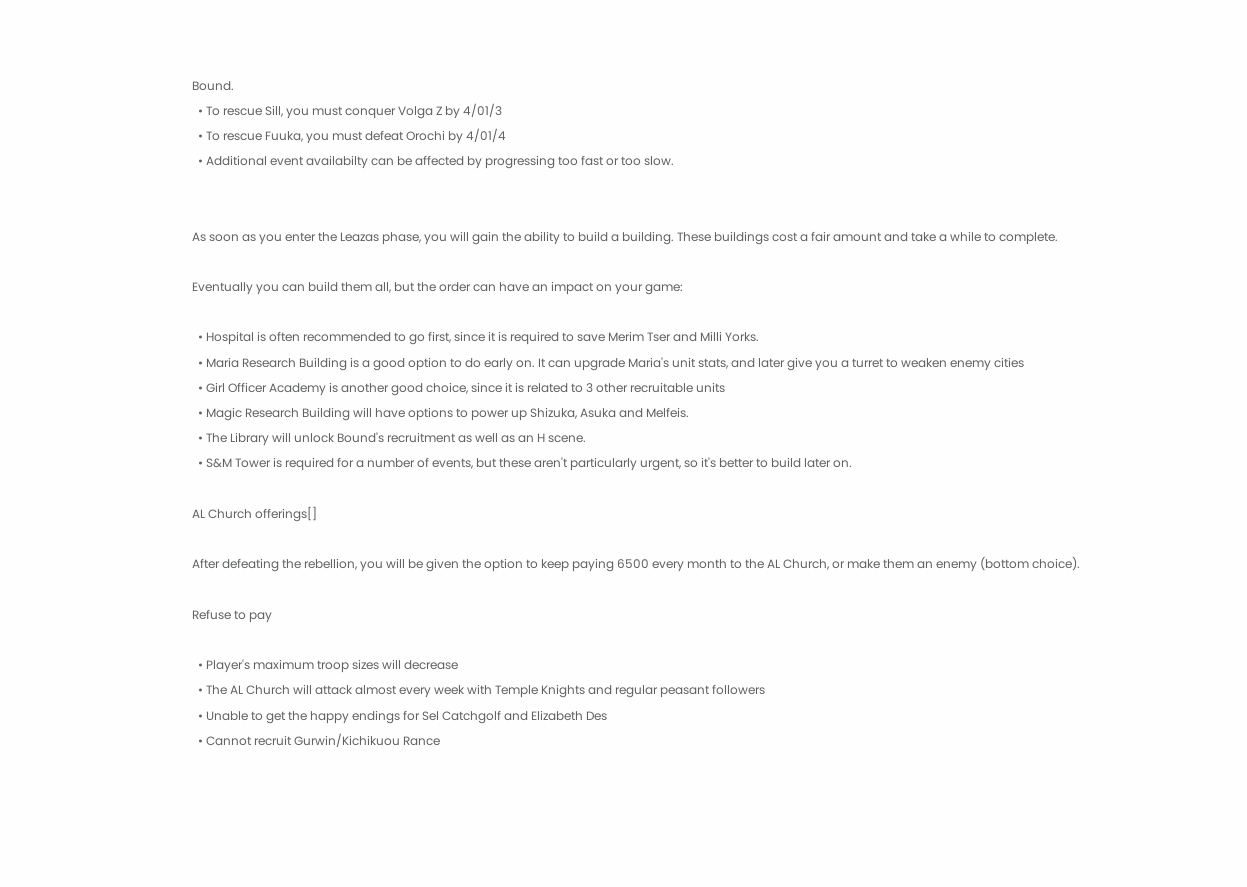Bound.
  • To rescue Sill, you must conquer Volga Z by 4/01/3
  • To rescue Fuuka, you must defeat Orochi by 4/01/4
  • Additional event availabilty can be affected by progressing too fast or too slow.


As soon as you enter the Leazas phase, you will gain the ability to build a building. These buildings cost a fair amount and take a while to complete.

Eventually you can build them all, but the order can have an impact on your game:

  • Hospital is often recommended to go first, since it is required to save Merim Tser and Milli Yorks.
  • Maria Research Building is a good option to do early on. It can upgrade Maria's unit stats, and later give you a turret to weaken enemy cities
  • Girl Officer Academy is another good choice, since it is related to 3 other recruitable units
  • Magic Research Building will have options to power up Shizuka, Asuka and Melfeis.
  • The Library will unlock Bound's recruitment as well as an H scene.
  • S&M Tower is required for a number of events, but these aren't particularly urgent, so it's better to build later on.

AL Church offerings[]

After defeating the rebellion, you will be given the option to keep paying 6500 every month to the AL Church, or make them an enemy (bottom choice).

Refuse to pay

  • Player's maximum troop sizes will decrease
  • The AL Church will attack almost every week with Temple Knights and regular peasant followers
  • Unable to get the happy endings for Sel Catchgolf and Elizabeth Des
  • Cannot recruit Gurwin/Kichikuou Rance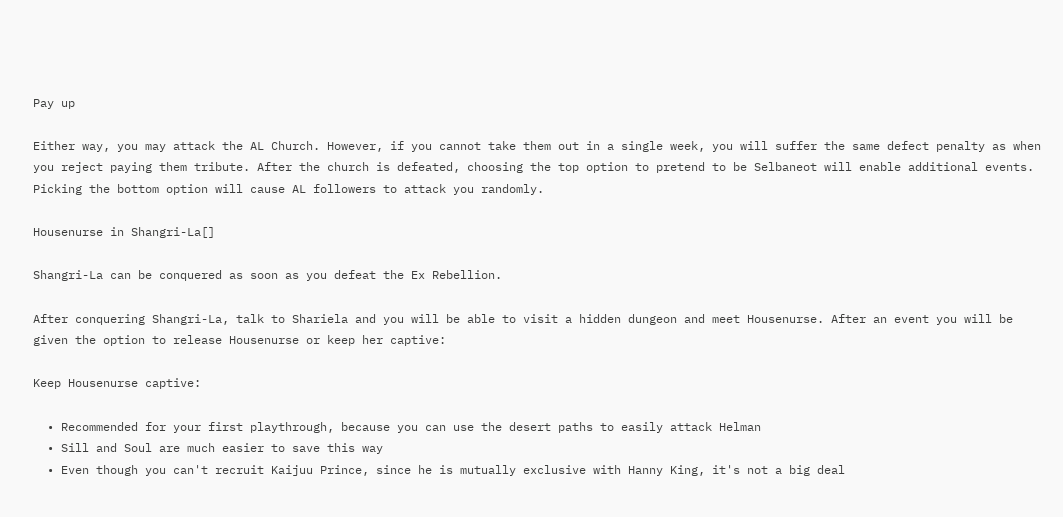Pay up

Either way, you may attack the AL Church. However, if you cannot take them out in a single week, you will suffer the same defect penalty as when you reject paying them tribute. After the church is defeated, choosing the top option to pretend to be Selbaneot will enable additional events. Picking the bottom option will cause AL followers to attack you randomly.

Housenurse in Shangri-La[]

Shangri-La can be conquered as soon as you defeat the Ex Rebellion.

After conquering Shangri-La, talk to Shariela and you will be able to visit a hidden dungeon and meet Housenurse. After an event you will be given the option to release Housenurse or keep her captive:

Keep Housenurse captive:

  • Recommended for your first playthrough, because you can use the desert paths to easily attack Helman
  • Sill and Soul are much easier to save this way
  • Even though you can't recruit Kaijuu Prince, since he is mutually exclusive with Hanny King, it's not a big deal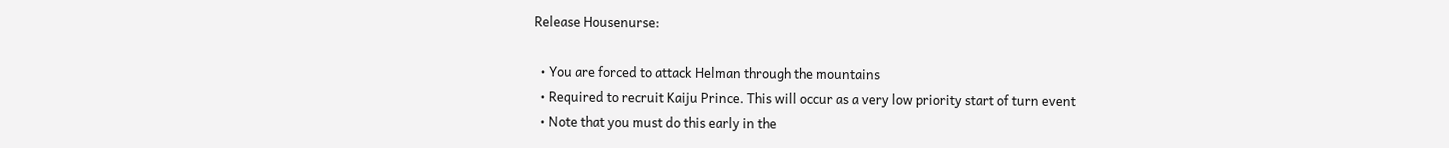Release Housenurse:

  • You are forced to attack Helman through the mountains
  • Required to recruit Kaiju Prince. This will occur as a very low priority start of turn event
  • Note that you must do this early in the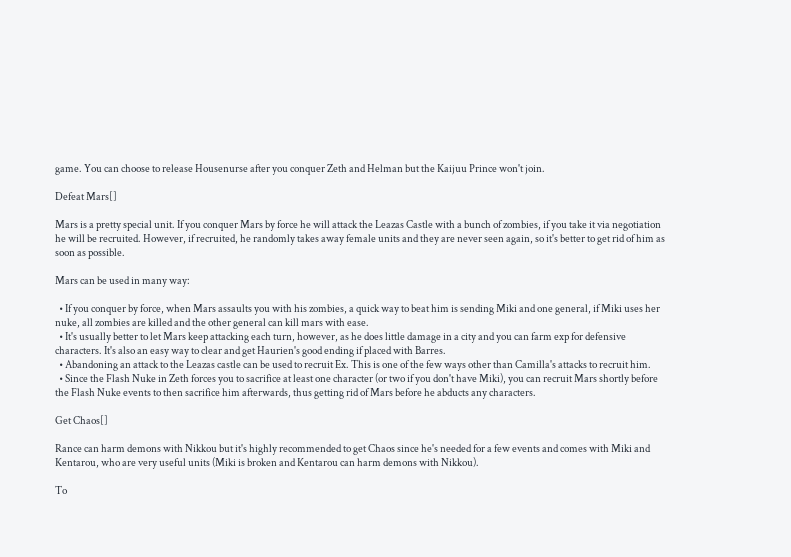game. You can choose to release Housenurse after you conquer Zeth and Helman but the Kaijuu Prince won't join.

Defeat Mars[]

Mars is a pretty special unit. If you conquer Mars by force he will attack the Leazas Castle with a bunch of zombies, if you take it via negotiation he will be recruited. However, if recruited, he randomly takes away female units and they are never seen again, so it's better to get rid of him as soon as possible.

Mars can be used in many way:

  • If you conquer by force, when Mars assaults you with his zombies, a quick way to beat him is sending Miki and one general, if Miki uses her nuke, all zombies are killed and the other general can kill mars with ease.
  • It's usually better to let Mars keep attacking each turn, however, as he does little damage in a city and you can farm exp for defensive characters. It's also an easy way to clear and get Haurien's good ending if placed with Barres.
  • Abandoning an attack to the Leazas castle can be used to recruit Ex. This is one of the few ways other than Camilla's attacks to recruit him.
  • Since the Flash Nuke in Zeth forces you to sacrifice at least one character (or two if you don't have Miki), you can recruit Mars shortly before the Flash Nuke events to then sacrifice him afterwards, thus getting rid of Mars before he abducts any characters.

Get Chaos[]

Rance can harm demons with Nikkou but it's highly recommended to get Chaos since he's needed for a few events and comes with Miki and Kentarou, who are very useful units (Miki is broken and Kentarou can harm demons with Nikkou).

To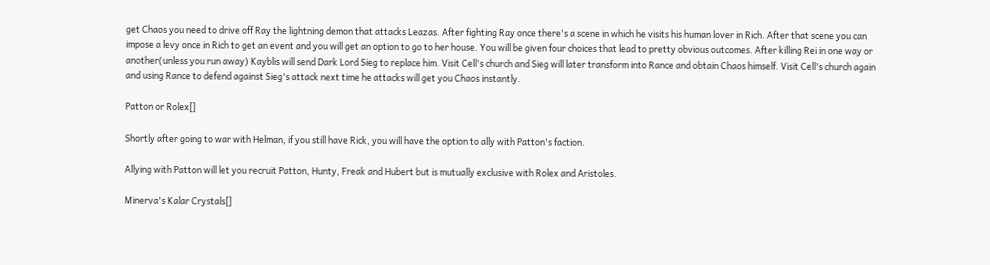get Chaos you need to drive off Ray the lightning demon that attacks Leazas. After fighting Ray once there's a scene in which he visits his human lover in Rich. After that scene you can impose a levy once in Rich to get an event and you will get an option to go to her house. You will be given four choices that lead to pretty obvious outcomes. After killing Rei in one way or another(unless you run away) Kayblis will send Dark Lord Sieg to replace him. Visit Cell's church and Sieg will later transform into Rance and obtain Chaos himself. Visit Cell's church again and using Rance to defend against Sieg's attack next time he attacks will get you Chaos instantly.

Patton or Rolex[]

Shortly after going to war with Helman, if you still have Rick, you will have the option to ally with Patton's faction.

Allying with Patton will let you recruit Patton, Hunty, Freak and Hubert but is mutually exclusive with Rolex and Aristoles.

Minerva's Kalar Crystals[]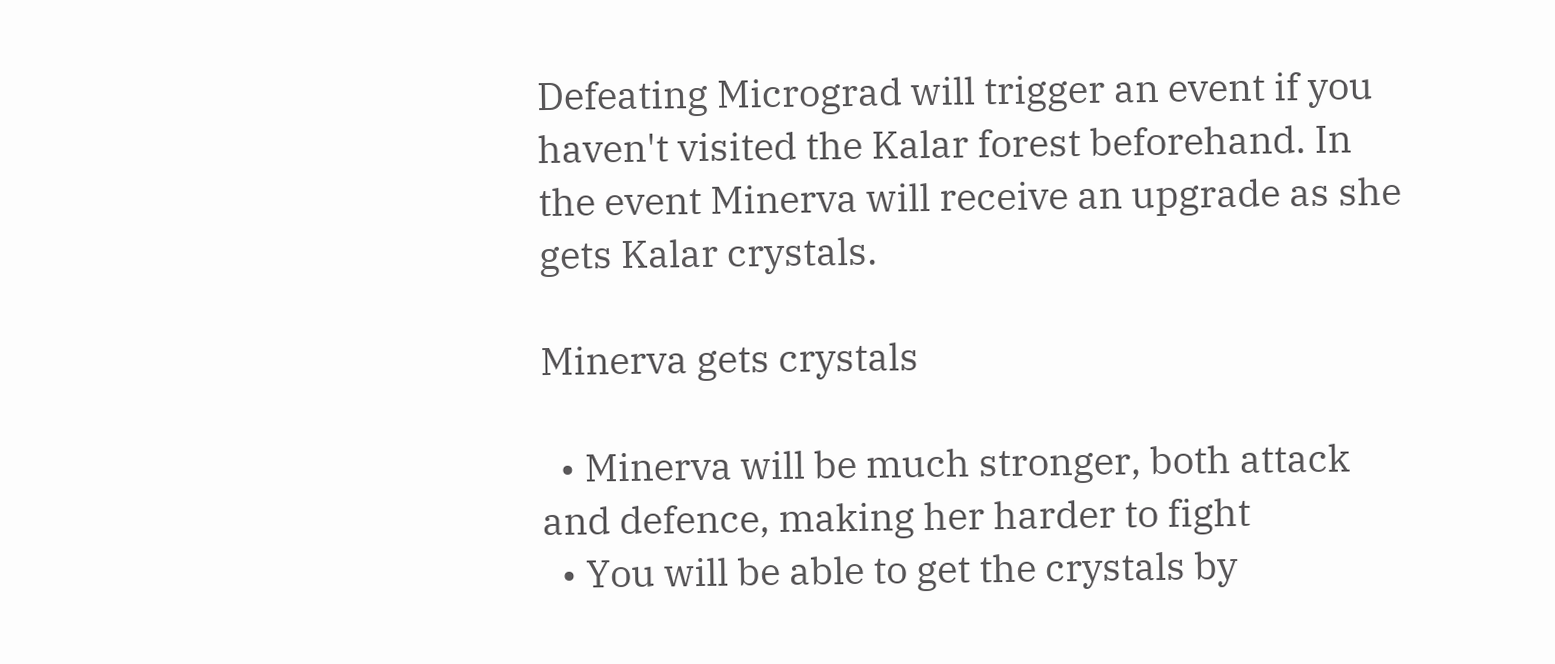Defeating Micrograd will trigger an event if you haven't visited the Kalar forest beforehand. In the event Minerva will receive an upgrade as she gets Kalar crystals.

Minerva gets crystals

  • Minerva will be much stronger, both attack and defence, making her harder to fight
  • You will be able to get the crystals by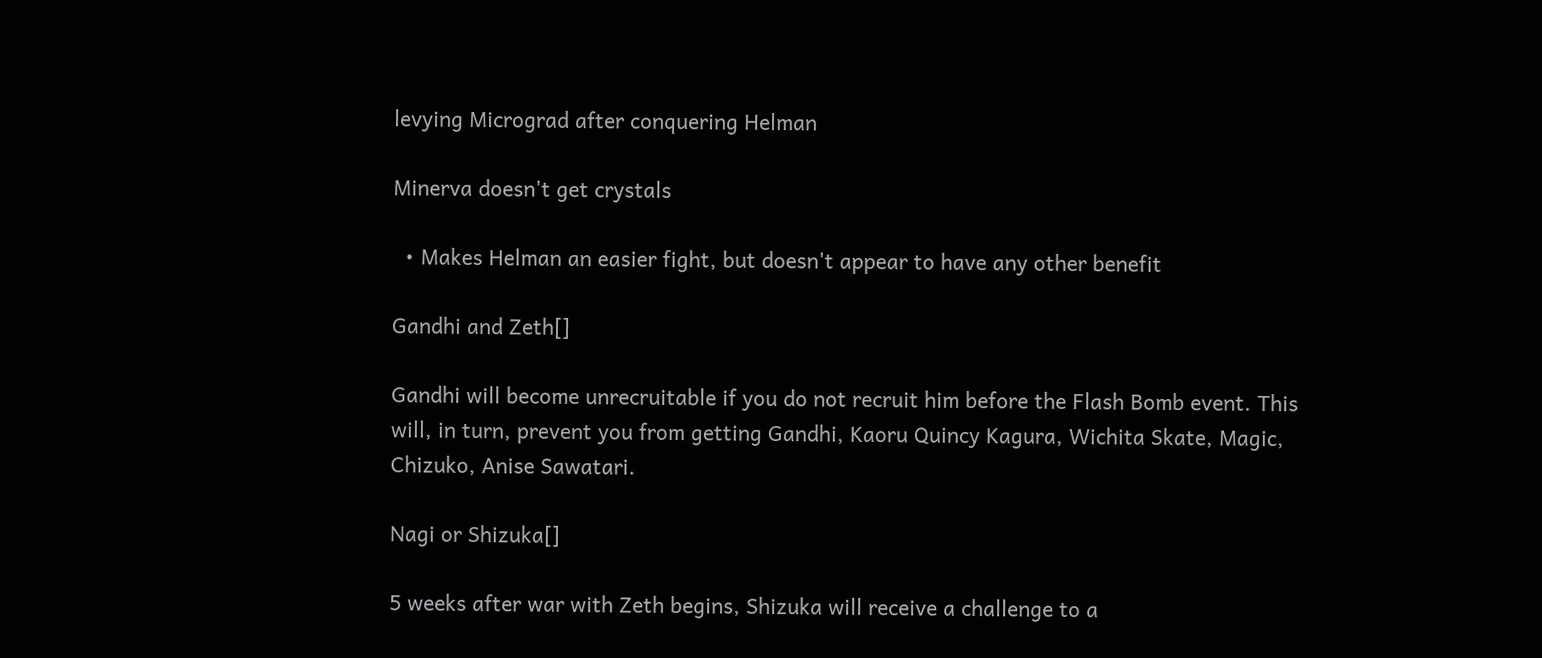levying Micrograd after conquering Helman

Minerva doesn't get crystals

  • Makes Helman an easier fight, but doesn't appear to have any other benefit

Gandhi and Zeth[]

Gandhi will become unrecruitable if you do not recruit him before the Flash Bomb event. This will, in turn, prevent you from getting Gandhi, Kaoru Quincy Kagura, Wichita Skate, Magic, Chizuko, Anise Sawatari.

Nagi or Shizuka[]

5 weeks after war with Zeth begins, Shizuka will receive a challenge to a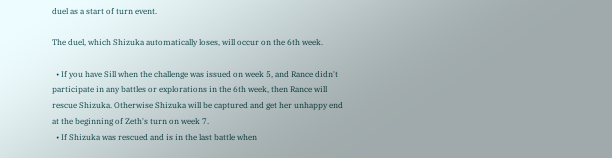duel as a start of turn event.

The duel, which Shizuka automatically loses, will occur on the 6th week.

  • If you have Sill when the challenge was issued on week 5, and Rance didn't participate in any battles or explorations in the 6th week, then Rance will rescue Shizuka. Otherwise Shizuka will be captured and get her unhappy end at the beginning of Zeth's turn on week 7.
  • If Shizuka was rescued and is in the last battle when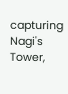capturing Nagi's Tower,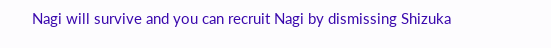Nagi will survive and you can recruit Nagi by dismissing Shizuka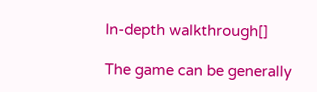In-depth walkthrough[]

The game can be generally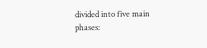divided into five main phases: